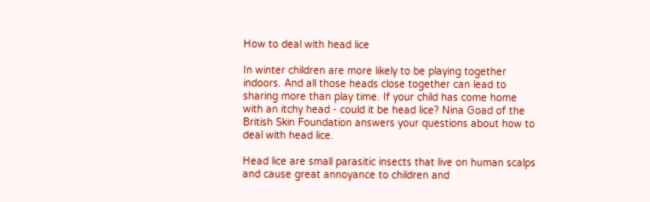How to deal with head lice

In winter children are more likely to be playing together indoors. And all those heads close together can lead to sharing more than play time. If your child has come home with an itchy head - could it be head lice? Nina Goad of the British Skin Foundation answers your questions about how to deal with head lice.

Head lice are small parasitic insects that live on human scalps and cause great annoyance to children and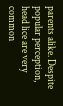parents alike. Despite popular perception, head lice are very common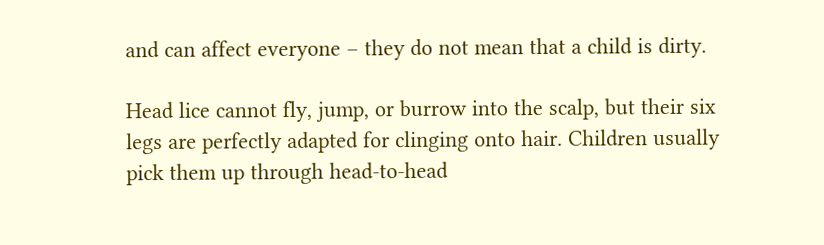and can affect everyone – they do not mean that a child is dirty.

Head lice cannot fly, jump, or burrow into the scalp, but their six legs are perfectly adapted for clinging onto hair. Children usually pick them up through head-to-head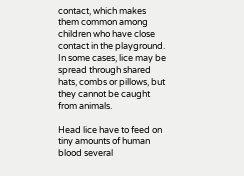contact, which makes them common among children who have close contact in the playground. In some cases, lice may be spread through shared hats, combs or pillows, but they cannot be caught from animals.

Head lice have to feed on tiny amounts of human blood several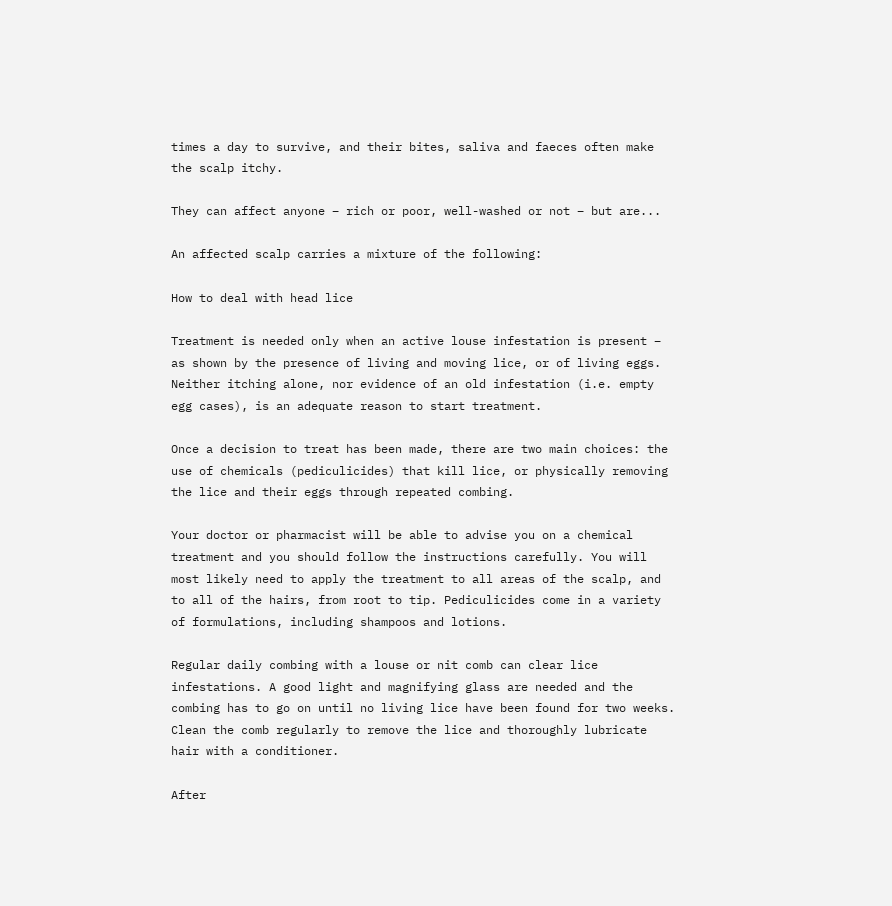times a day to survive, and their bites, saliva and faeces often make the scalp itchy.

They can affect anyone – rich or poor, well-washed or not – but are...

An affected scalp carries a mixture of the following:

How to deal with head lice

Treatment is needed only when an active louse infestation is present – as shown by the presence of living and moving lice, or of living eggs. Neither itching alone, nor evidence of an old infestation (i.e. empty egg cases), is an adequate reason to start treatment.

Once a decision to treat has been made, there are two main choices: the use of chemicals (pediculicides) that kill lice, or physically removing the lice and their eggs through repeated combing.

Your doctor or pharmacist will be able to advise you on a chemical treatment and you should follow the instructions carefully. You will most likely need to apply the treatment to all areas of the scalp, and to all of the hairs, from root to tip. Pediculicides come in a variety of formulations, including shampoos and lotions.

Regular daily combing with a louse or nit comb can clear lice infestations. A good light and magnifying glass are needed and the combing has to go on until no living lice have been found for two weeks. Clean the comb regularly to remove the lice and thoroughly lubricate hair with a conditioner.

After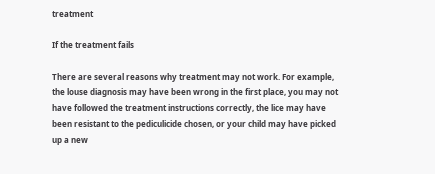treatment

If the treatment fails

There are several reasons why treatment may not work. For example, the louse diagnosis may have been wrong in the first place, you may not have followed the treatment instructions correctly, the lice may have been resistant to the pediculicide chosen, or your child may have picked up a new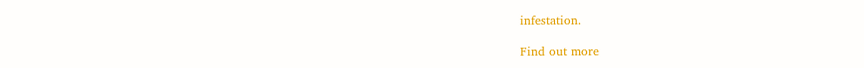infestation.

Find out more